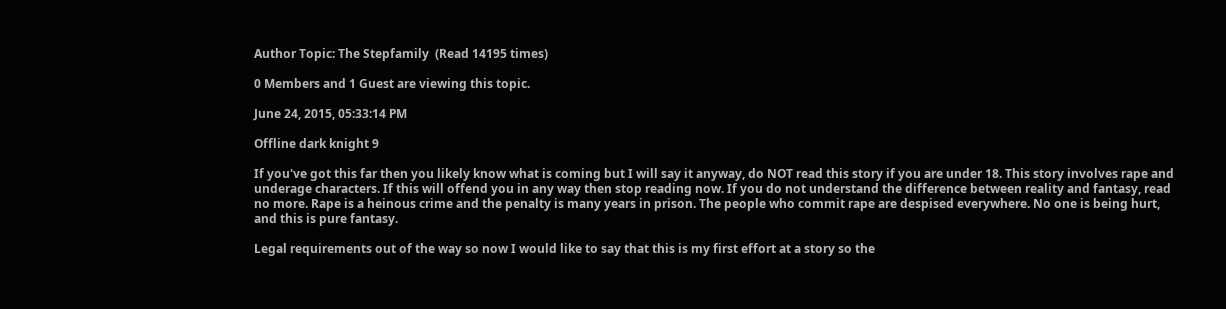Author Topic: The Stepfamily  (Read 14195 times)

0 Members and 1 Guest are viewing this topic.

June 24, 2015, 05:33:14 PM

Offline dark knight 9

If you've got this far then you likely know what is coming but I will say it anyway, do NOT read this story if you are under 18. This story involves rape and underage characters. If this will offend you in any way then stop reading now. If you do not understand the difference between reality and fantasy, read no more. Rape is a heinous crime and the penalty is many years in prison. The people who commit rape are despised everywhere. No one is being hurt, and this is pure fantasy.

Legal requirements out of the way so now I would like to say that this is my first effort at a story so the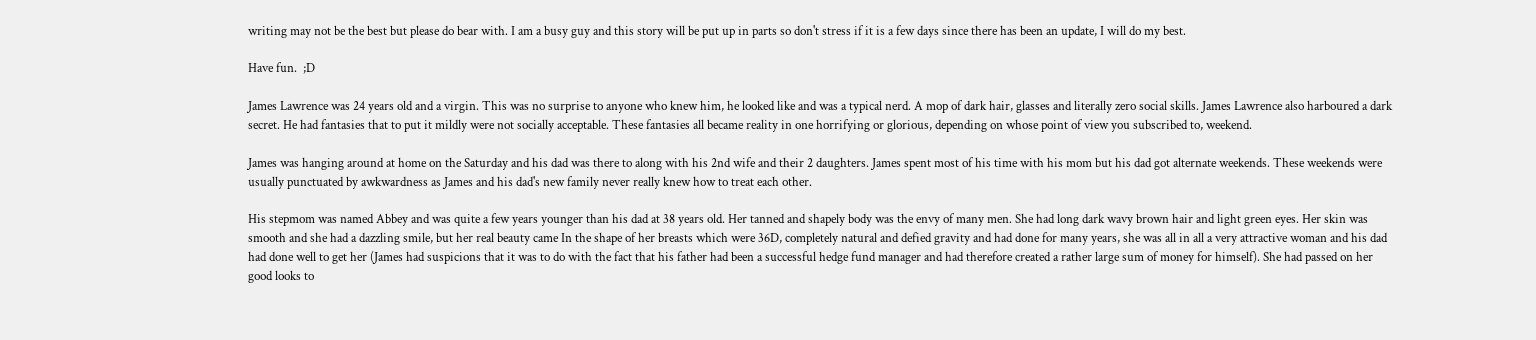writing may not be the best but please do bear with. I am a busy guy and this story will be put up in parts so don't stress if it is a few days since there has been an update, I will do my best.

Have fun.  ;D

James Lawrence was 24 years old and a virgin. This was no surprise to anyone who knew him, he looked like and was a typical nerd. A mop of dark hair, glasses and literally zero social skills. James Lawrence also harboured a dark secret. He had fantasies that to put it mildly were not socially acceptable. These fantasies all became reality in one horrifying or glorious, depending on whose point of view you subscribed to, weekend.

James was hanging around at home on the Saturday and his dad was there to along with his 2nd wife and their 2 daughters. James spent most of his time with his mom but his dad got alternate weekends. These weekends were usually punctuated by awkwardness as James and his dad's new family never really knew how to treat each other.

His stepmom was named Abbey and was quite a few years younger than his dad at 38 years old. Her tanned and shapely body was the envy of many men. She had long dark wavy brown hair and light green eyes. Her skin was smooth and she had a dazzling smile, but her real beauty came In the shape of her breasts which were 36D, completely natural and defied gravity and had done for many years, she was all in all a very attractive woman and his dad had done well to get her (James had suspicions that it was to do with the fact that his father had been a successful hedge fund manager and had therefore created a rather large sum of money for himself). She had passed on her good looks to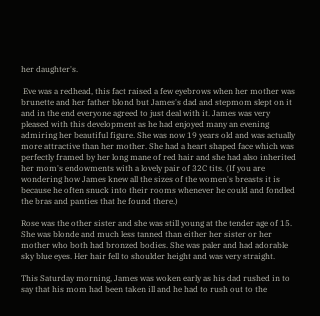her daughter's.

 Eve was a redhead, this fact raised a few eyebrows when her mother was brunette and her father blond but James's dad and stepmom slept on it and in the end everyone agreed to just deal with it. James was very pleased with this development as he had enjoyed many an evening admiring her beautiful figure. She was now 19 years old and was actually more attractive than her mother. She had a heart shaped face which was perfectly framed by her long mane of red hair and she had also inherited her mom's endowments with a lovely pair of 32C tits. (If you are wondering how James knew all the sizes of the women's breasts it is because he often snuck into their rooms whenever he could and fondled the bras and panties that he found there.)

Rose was the other sister and she was still young at the tender age of 15. She was blonde and much less tanned than either her sister or her mother who both had bronzed bodies. She was paler and had adorable sky blue eyes. Her hair fell to shoulder height and was very straight.

This Saturday morning, James was woken early as his dad rushed in to say that his mom had been taken ill and he had to rush out to the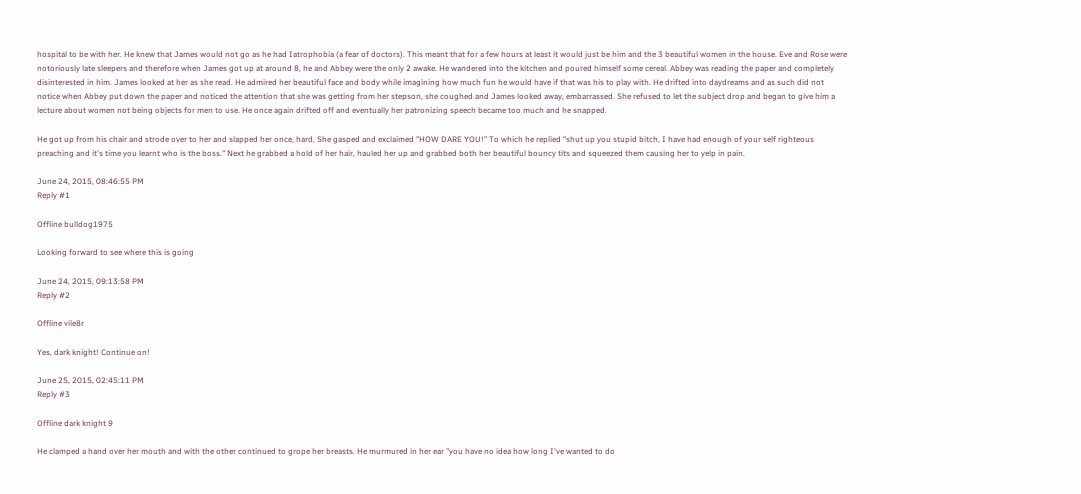hospital to be with her. He knew that James would not go as he had Iatrophobia (a fear of doctors). This meant that for a few hours at least it would just be him and the 3 beautiful women in the house. Eve and Rose were notoriously late sleepers and therefore when James got up at around 8, he and Abbey were the only 2 awake. He wandered into the kitchen and poured himself some cereal. Abbey was reading the paper and completely disinterested in him. James looked at her as she read. He admired her beautiful face and body while imagining how much fun he would have if that was his to play with. He drifted into daydreams and as such did not notice when Abbey put down the paper and noticed the attention that she was getting from her stepson, she coughed and James looked away, embarrassed. She refused to let the subject drop and began to give him a lecture about women not being objects for men to use. He once again drifted off and eventually her patronizing speech became too much and he snapped.

He got up from his chair and strode over to her and slapped her once, hard. She gasped and exclaimed "HOW DARE YOU!" To which he replied "shut up you stupid bitch, I have had enough of your self righteous preaching and it's time you learnt who is the boss." Next he grabbed a hold of her hair, hauled her up and grabbed both her beautiful bouncy tits and squeezed them causing her to yelp in pain.

June 24, 2015, 08:46:55 PM
Reply #1

Offline bulldog1975

Looking forward to see where this is going

June 24, 2015, 09:13:58 PM
Reply #2

Offline vile8r

Yes, dark knight! Continue on!

June 25, 2015, 02:45:11 PM
Reply #3

Offline dark knight 9

He clamped a hand over her mouth and with the other continued to grope her breasts. He murmured in her ear "you have no idea how long I've wanted to do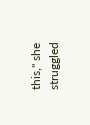this," she struggled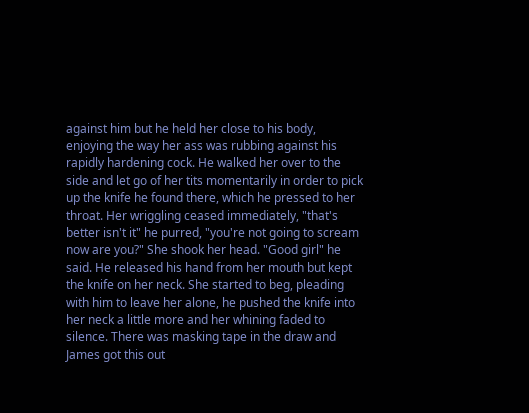against him but he held her close to his body, enjoying the way her ass was rubbing against his rapidly hardening cock. He walked her over to the side and let go of her tits momentarily in order to pick up the knife he found there, which he pressed to her throat. Her wriggling ceased immediately, "that's better isn't it" he purred, "you're not going to scream now are you?" She shook her head. "Good girl" he said. He released his hand from her mouth but kept the knife on her neck. She started to beg, pleading with him to leave her alone, he pushed the knife into her neck a little more and her whining faded to silence. There was masking tape in the draw and James got this out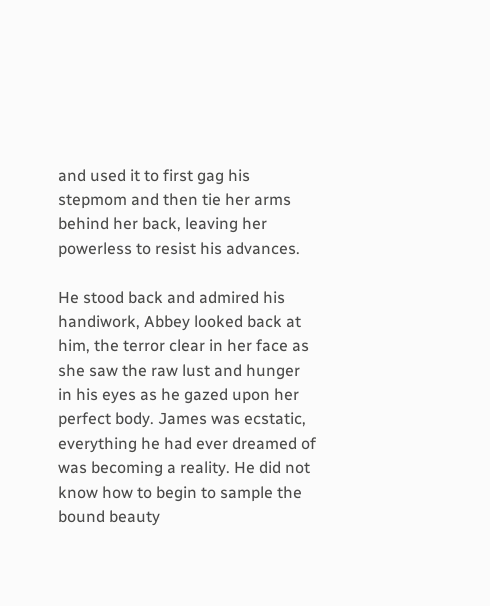and used it to first gag his stepmom and then tie her arms behind her back, leaving her powerless to resist his advances.

He stood back and admired his handiwork, Abbey looked back at him, the terror clear in her face as she saw the raw lust and hunger in his eyes as he gazed upon her perfect body. James was ecstatic, everything he had ever dreamed of was becoming a reality. He did not know how to begin to sample the bound beauty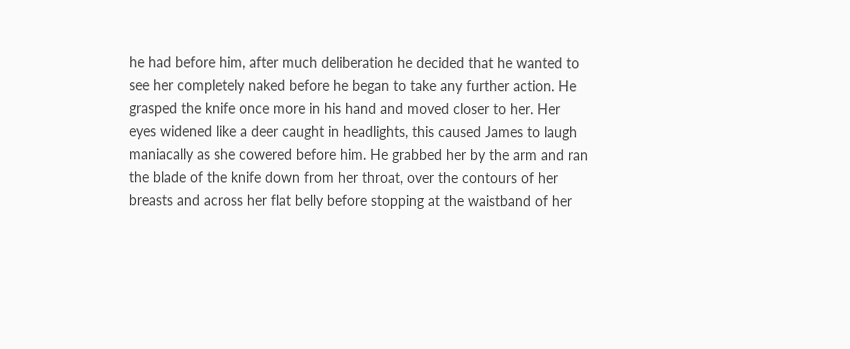he had before him, after much deliberation he decided that he wanted to see her completely naked before he began to take any further action. He grasped the knife once more in his hand and moved closer to her. Her eyes widened like a deer caught in headlights, this caused James to laugh maniacally as she cowered before him. He grabbed her by the arm and ran the blade of the knife down from her throat, over the contours of her breasts and across her flat belly before stopping at the waistband of her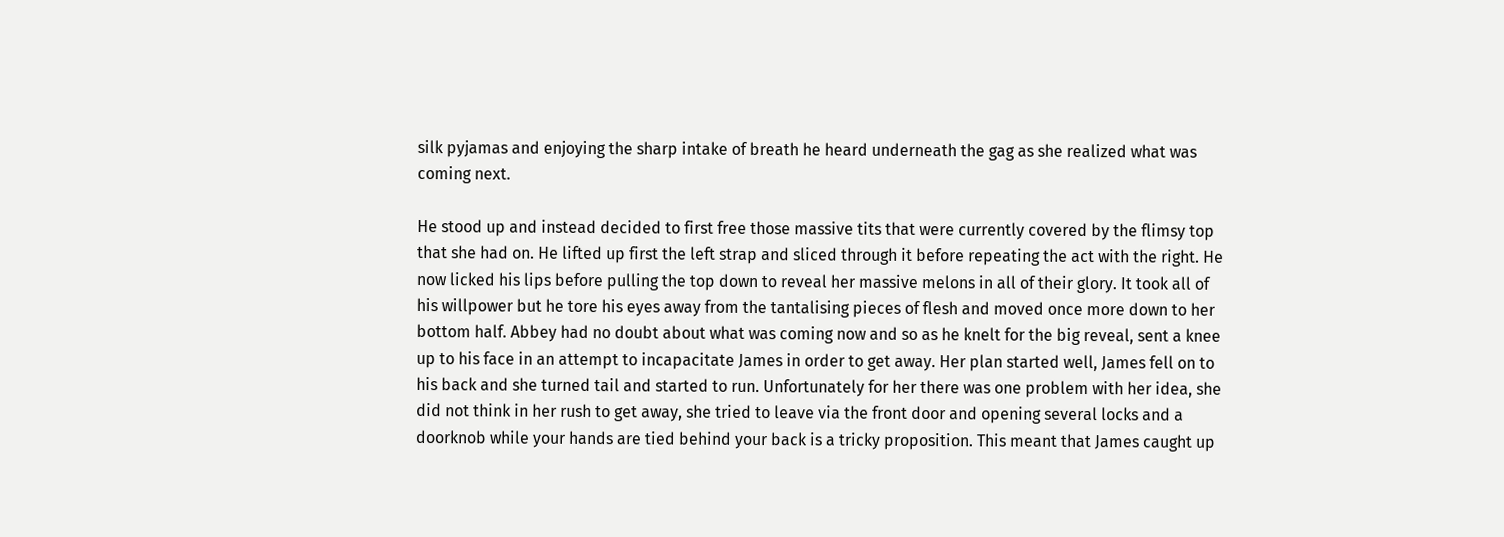silk pyjamas and enjoying the sharp intake of breath he heard underneath the gag as she realized what was coming next.

He stood up and instead decided to first free those massive tits that were currently covered by the flimsy top that she had on. He lifted up first the left strap and sliced through it before repeating the act with the right. He now licked his lips before pulling the top down to reveal her massive melons in all of their glory. It took all of his willpower but he tore his eyes away from the tantalising pieces of flesh and moved once more down to her bottom half. Abbey had no doubt about what was coming now and so as he knelt for the big reveal, sent a knee up to his face in an attempt to incapacitate James in order to get away. Her plan started well, James fell on to his back and she turned tail and started to run. Unfortunately for her there was one problem with her idea, she did not think in her rush to get away, she tried to leave via the front door and opening several locks and a doorknob while your hands are tied behind your back is a tricky proposition. This meant that James caught up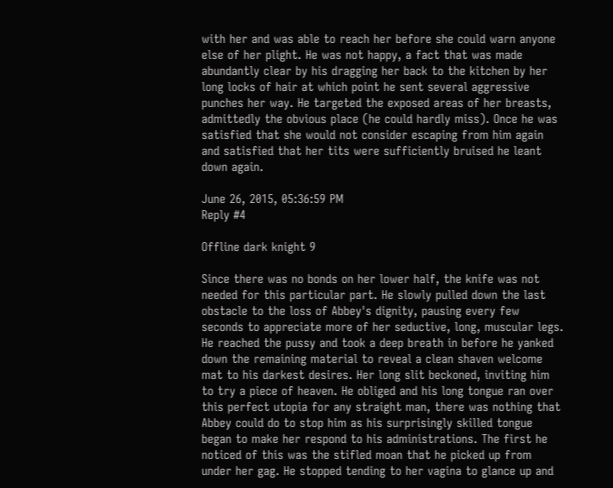with her and was able to reach her before she could warn anyone else of her plight. He was not happy, a fact that was made abundantly clear by his dragging her back to the kitchen by her long locks of hair at which point he sent several aggressive punches her way. He targeted the exposed areas of her breasts, admittedly the obvious place (he could hardly miss). Once he was satisfied that she would not consider escaping from him again and satisfied that her tits were sufficiently bruised he leant down again.

June 26, 2015, 05:36:59 PM
Reply #4

Offline dark knight 9

Since there was no bonds on her lower half, the knife was not needed for this particular part. He slowly pulled down the last obstacle to the loss of Abbey's dignity, pausing every few seconds to appreciate more of her seductive, long, muscular legs. He reached the pussy and took a deep breath in before he yanked down the remaining material to reveal a clean shaven welcome mat to his darkest desires. Her long slit beckoned, inviting him to try a piece of heaven. He obliged and his long tongue ran over this perfect utopia for any straight man, there was nothing that Abbey could do to stop him as his surprisingly skilled tongue began to make her respond to his administrations. The first he noticed of this was the stifled moan that he picked up from under her gag. He stopped tending to her vagina to glance up and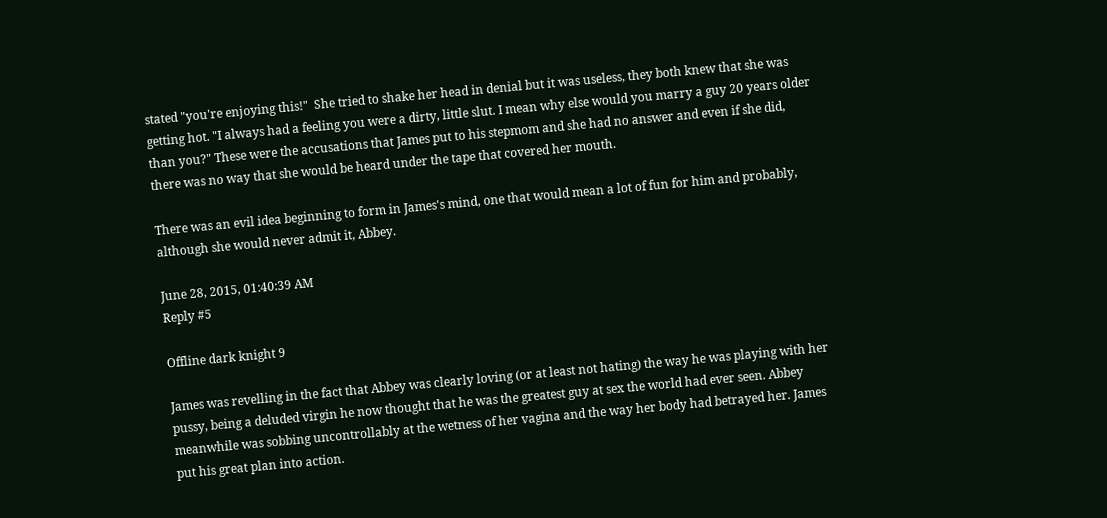stated "you're enjoying this!"  She tried to shake her head in denial but it was useless, they both knew that she was getting hot. "I always had a feeling you were a dirty, little slut. I mean why else would you marry a guy 20 years older than you?" These were the accusations that James put to his stepmom and she had no answer and even if she did, there was no way that she would be heard under the tape that covered her mouth.

There was an evil idea beginning to form in James's mind, one that would mean a lot of fun for him and probably, although she would never admit it, Abbey.

June 28, 2015, 01:40:39 AM
Reply #5

Offline dark knight 9

James was revelling in the fact that Abbey was clearly loving (or at least not hating) the way he was playing with her pussy, being a deluded virgin he now thought that he was the greatest guy at sex the world had ever seen. Abbey meanwhile was sobbing uncontrollably at the wetness of her vagina and the way her body had betrayed her. James put his great plan into action.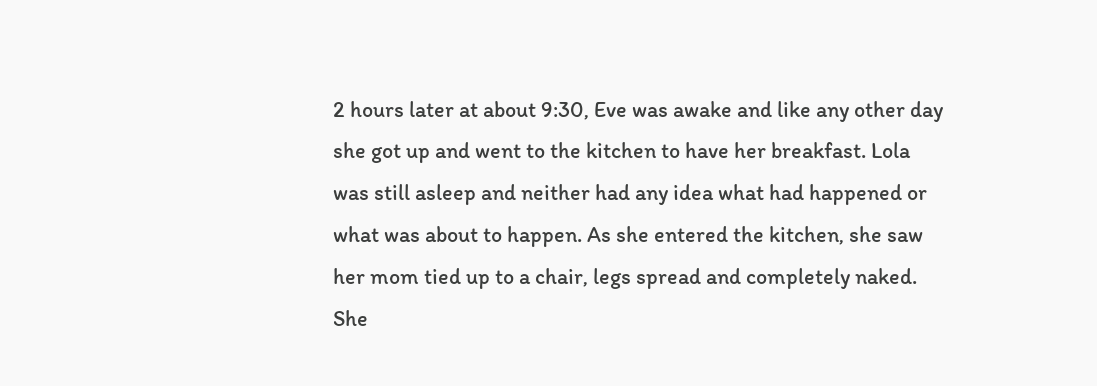2 hours later at about 9:30, Eve was awake and like any other day she got up and went to the kitchen to have her breakfast. Lola was still asleep and neither had any idea what had happened or what was about to happen. As she entered the kitchen, she saw her mom tied up to a chair, legs spread and completely naked. She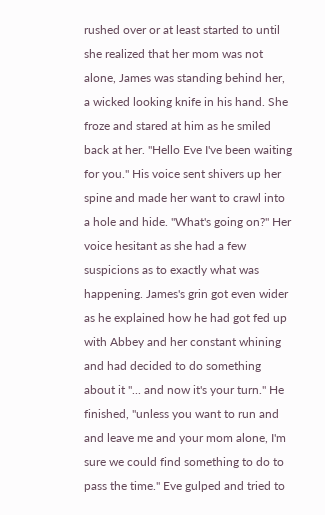rushed over or at least started to until she realized that her mom was not alone, James was standing behind her, a wicked looking knife in his hand. She froze and stared at him as he smiled back at her. "Hello Eve I've been waiting for you." His voice sent shivers up her spine and made her want to crawl into a hole and hide. "What's going on?" Her voice hesitant as she had a few suspicions as to exactly what was happening. James's grin got even wider as he explained how he had got fed up with Abbey and her constant whining and had decided to do something about it "... and now it's your turn." He finished, "unless you want to run and and leave me and your mom alone, I'm sure we could find something to do to pass the time." Eve gulped and tried to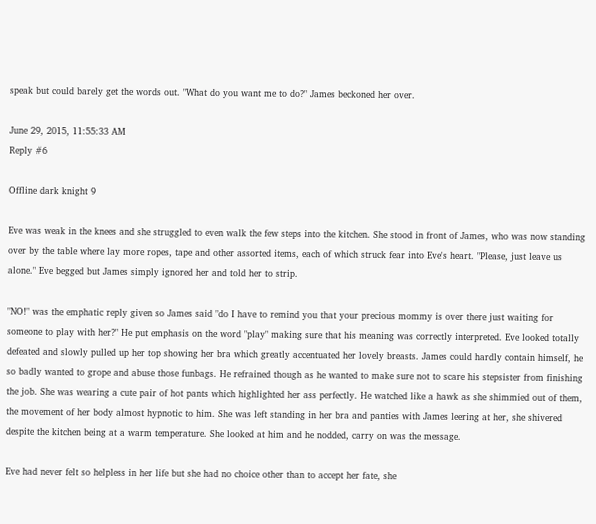speak but could barely get the words out. "What do you want me to do?" James beckoned her over.

June 29, 2015, 11:55:33 AM
Reply #6

Offline dark knight 9

Eve was weak in the knees and she struggled to even walk the few steps into the kitchen. She stood in front of James, who was now standing over by the table where lay more ropes, tape and other assorted items, each of which struck fear into Eve's heart. "Please, just leave us alone." Eve begged but James simply ignored her and told her to strip.

"NO!" was the emphatic reply given so James said "do I have to remind you that your precious mommy is over there just waiting for someone to play with her?" He put emphasis on the word "play" making sure that his meaning was correctly interpreted. Eve looked totally defeated and slowly pulled up her top showing her bra which greatly accentuated her lovely breasts. James could hardly contain himself, he so badly wanted to grope and abuse those funbags. He refrained though as he wanted to make sure not to scare his stepsister from finishing the job. She was wearing a cute pair of hot pants which highlighted her ass perfectly. He watched like a hawk as she shimmied out of them, the movement of her body almost hypnotic to him. She was left standing in her bra and panties with James leering at her, she shivered despite the kitchen being at a warm temperature. She looked at him and he nodded, carry on was the message.

Eve had never felt so helpless in her life but she had no choice other than to accept her fate, she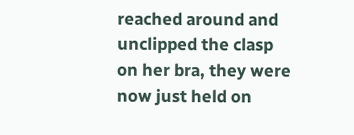reached around and unclipped the clasp on her bra, they were now just held on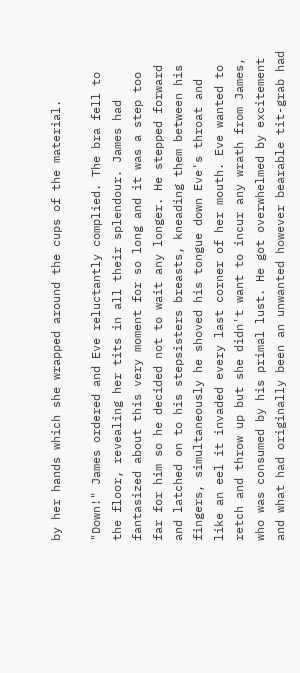by her hands which she wrapped around the cups of the material.

"Down!" James ordered and Eve reluctantly complied. The bra fell to the floor, revealing her tits in all their splendour. James had fantasized about this very moment for so long and it was a step too far for him so he decided not to wait any longer. He stepped forward and latched on to his stepsisters breasts, kneading them between his fingers, simultaneously he shoved his tongue down Eve's throat and like an eel it invaded every last corner of her mouth. Eve wanted to retch and throw up but she didn't want to incur any wrath from James, who was consumed by his primal lust. He got overwhelmed by excitement and what had originally been an unwanted however bearable tit-grab had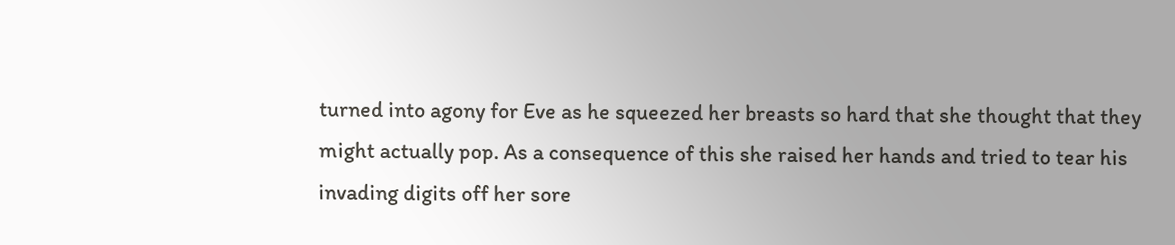turned into agony for Eve as he squeezed her breasts so hard that she thought that they might actually pop. As a consequence of this she raised her hands and tried to tear his invading digits off her sore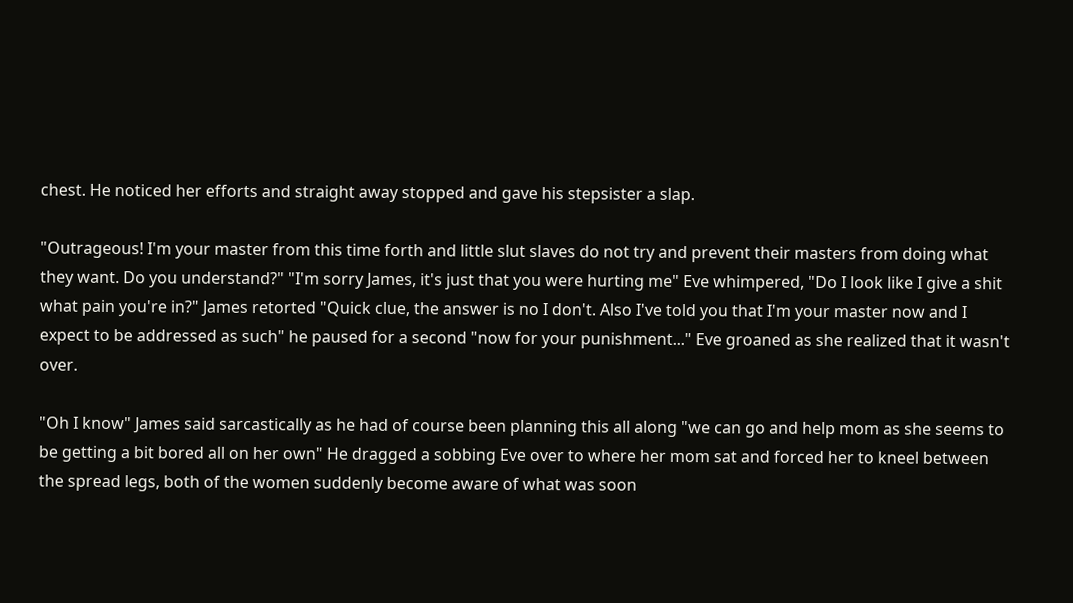chest. He noticed her efforts and straight away stopped and gave his stepsister a slap.

"Outrageous! I'm your master from this time forth and little slut slaves do not try and prevent their masters from doing what they want. Do you understand?" "I'm sorry James, it's just that you were hurting me" Eve whimpered, "Do I look like I give a shit what pain you're in?" James retorted "Quick clue, the answer is no I don't. Also I've told you that I'm your master now and I expect to be addressed as such" he paused for a second "now for your punishment..." Eve groaned as she realized that it wasn't over.

"Oh I know" James said sarcastically as he had of course been planning this all along "we can go and help mom as she seems to be getting a bit bored all on her own" He dragged a sobbing Eve over to where her mom sat and forced her to kneel between the spread legs, both of the women suddenly become aware of what was soon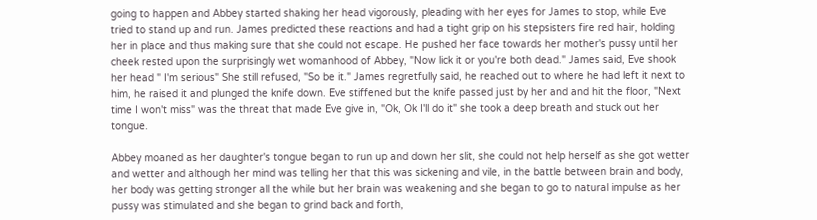going to happen and Abbey started shaking her head vigorously, pleading with her eyes for James to stop, while Eve tried to stand up and run. James predicted these reactions and had a tight grip on his stepsisters fire red hair, holding her in place and thus making sure that she could not escape. He pushed her face towards her mother's pussy until her cheek rested upon the surprisingly wet womanhood of Abbey, "Now lick it or you're both dead." James said, Eve shook her head " I'm serious" She still refused, "So be it." James regretfully said, he reached out to where he had left it next to him, he raised it and plunged the knife down. Eve stiffened but the knife passed just by her and and hit the floor, "Next time I won't miss" was the threat that made Eve give in, "Ok, Ok I'll do it" she took a deep breath and stuck out her tongue.

Abbey moaned as her daughter's tongue began to run up and down her slit, she could not help herself as she got wetter and wetter and although her mind was telling her that this was sickening and vile, in the battle between brain and body, her body was getting stronger all the while but her brain was weakening and she began to go to natural impulse as her pussy was stimulated and she began to grind back and forth,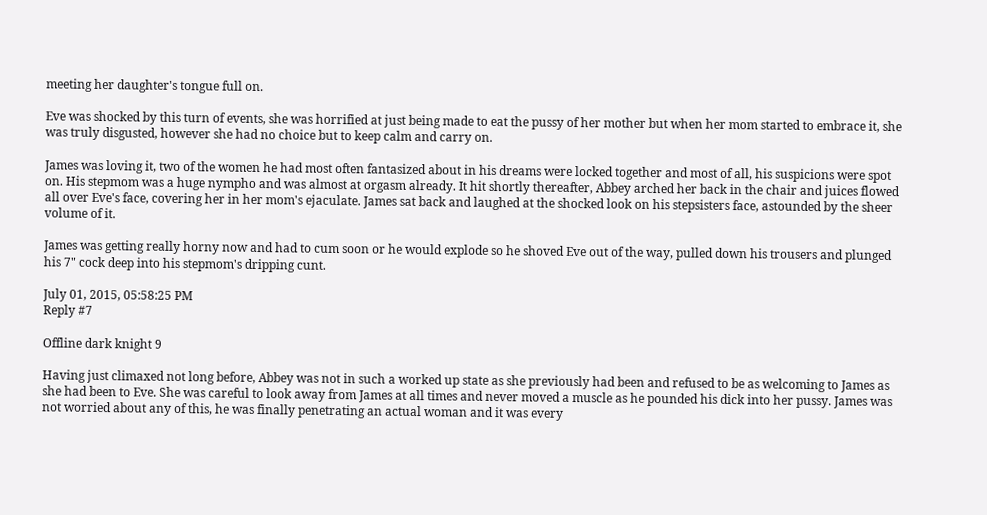meeting her daughter's tongue full on.

Eve was shocked by this turn of events, she was horrified at just being made to eat the pussy of her mother but when her mom started to embrace it, she was truly disgusted, however she had no choice but to keep calm and carry on.

James was loving it, two of the women he had most often fantasized about in his dreams were locked together and most of all, his suspicions were spot on. His stepmom was a huge nympho and was almost at orgasm already. It hit shortly thereafter, Abbey arched her back in the chair and juices flowed all over Eve's face, covering her in her mom's ejaculate. James sat back and laughed at the shocked look on his stepsisters face, astounded by the sheer volume of it.

James was getting really horny now and had to cum soon or he would explode so he shoved Eve out of the way, pulled down his trousers and plunged his 7" cock deep into his stepmom's dripping cunt.

July 01, 2015, 05:58:25 PM
Reply #7

Offline dark knight 9

Having just climaxed not long before, Abbey was not in such a worked up state as she previously had been and refused to be as welcoming to James as she had been to Eve. She was careful to look away from James at all times and never moved a muscle as he pounded his dick into her pussy. James was not worried about any of this, he was finally penetrating an actual woman and it was every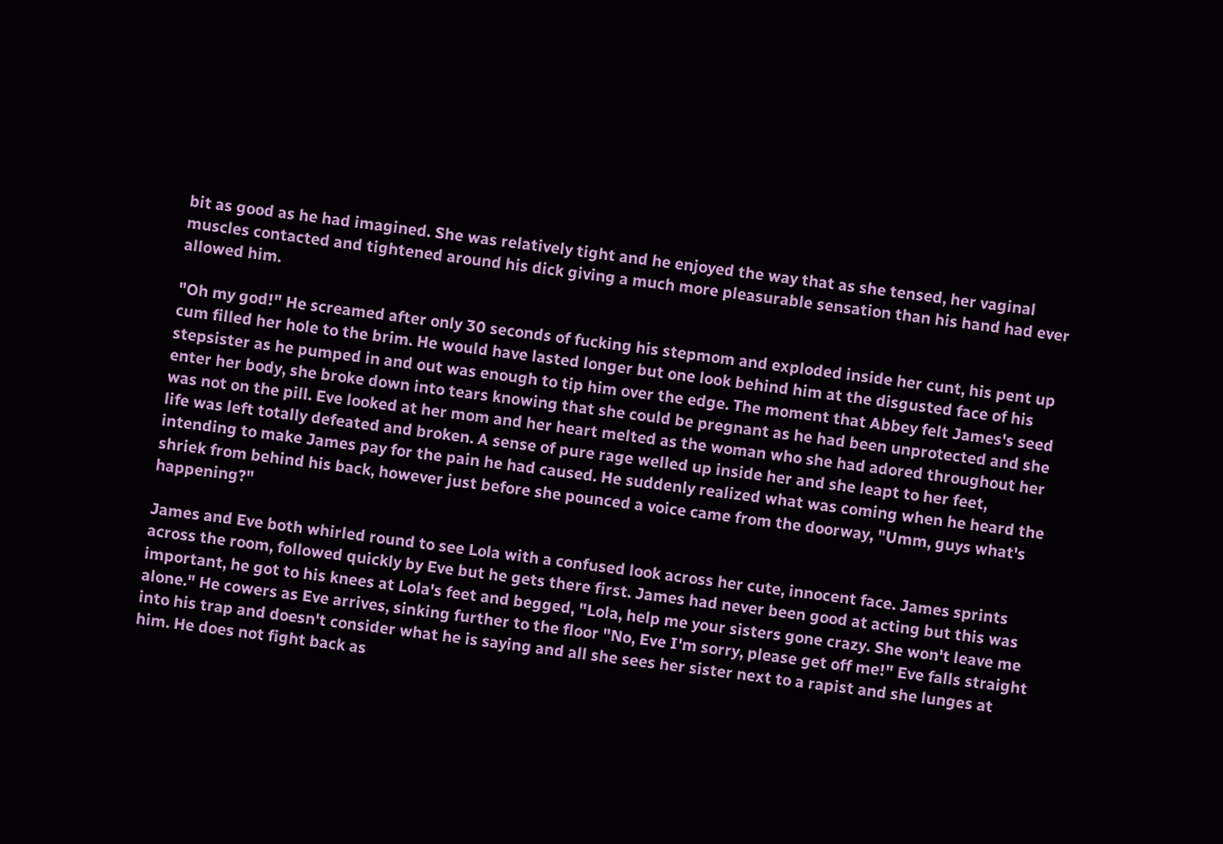bit as good as he had imagined. She was relatively tight and he enjoyed the way that as she tensed, her vaginal muscles contacted and tightened around his dick giving a much more pleasurable sensation than his hand had ever allowed him.

"Oh my god!" He screamed after only 30 seconds of fucking his stepmom and exploded inside her cunt, his pent up cum filled her hole to the brim. He would have lasted longer but one look behind him at the disgusted face of his stepsister as he pumped in and out was enough to tip him over the edge. The moment that Abbey felt James's seed enter her body, she broke down into tears knowing that she could be pregnant as he had been unprotected and she was not on the pill. Eve looked at her mom and her heart melted as the woman who she had adored throughout her life was left totally defeated and broken. A sense of pure rage welled up inside her and she leapt to her feet, intending to make James pay for the pain he had caused. He suddenly realized what was coming when he heard the shriek from behind his back, however just before she pounced a voice came from the doorway, "Umm, guys what's happening?"

James and Eve both whirled round to see Lola with a confused look across her cute, innocent face. James sprints across the room, followed quickly by Eve but he gets there first. James had never been good at acting but this was important, he got to his knees at Lola's feet and begged, "Lola, help me your sisters gone crazy. She won't leave me alone." He cowers as Eve arrives, sinking further to the floor "No, Eve I'm sorry, please get off me!" Eve falls straight into his trap and doesn't consider what he is saying and all she sees her sister next to a rapist and she lunges at him. He does not fight back as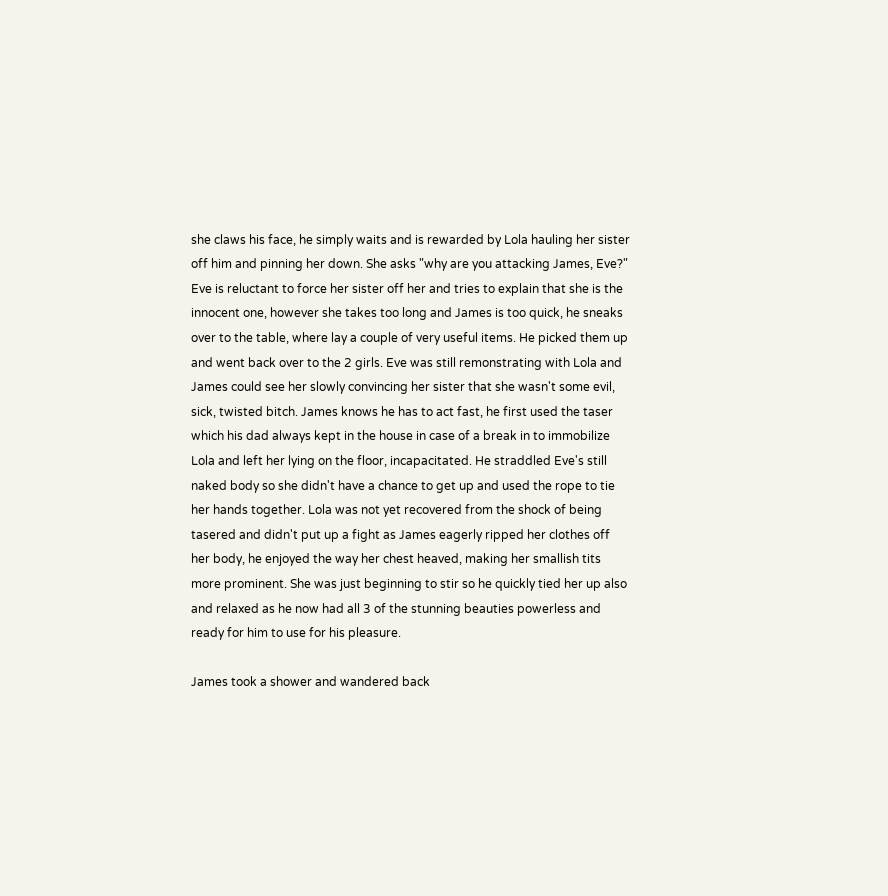she claws his face, he simply waits and is rewarded by Lola hauling her sister off him and pinning her down. She asks "why are you attacking James, Eve?" Eve is reluctant to force her sister off her and tries to explain that she is the innocent one, however she takes too long and James is too quick, he sneaks over to the table, where lay a couple of very useful items. He picked them up and went back over to the 2 girls. Eve was still remonstrating with Lola and James could see her slowly convincing her sister that she wasn't some evil, sick, twisted bitch. James knows he has to act fast, he first used the taser which his dad always kept in the house in case of a break in to immobilize Lola and left her lying on the floor, incapacitated. He straddled Eve's still naked body so she didn't have a chance to get up and used the rope to tie her hands together. Lola was not yet recovered from the shock of being tasered and didn't put up a fight as James eagerly ripped her clothes off her body, he enjoyed the way her chest heaved, making her smallish tits more prominent. She was just beginning to stir so he quickly tied her up also and relaxed as he now had all 3 of the stunning beauties powerless and ready for him to use for his pleasure.

James took a shower and wandered back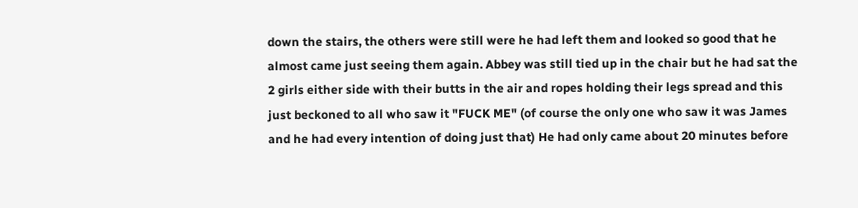down the stairs, the others were still were he had left them and looked so good that he almost came just seeing them again. Abbey was still tied up in the chair but he had sat the 2 girls either side with their butts in the air and ropes holding their legs spread and this just beckoned to all who saw it "FUCK ME" (of course the only one who saw it was James and he had every intention of doing just that) He had only came about 20 minutes before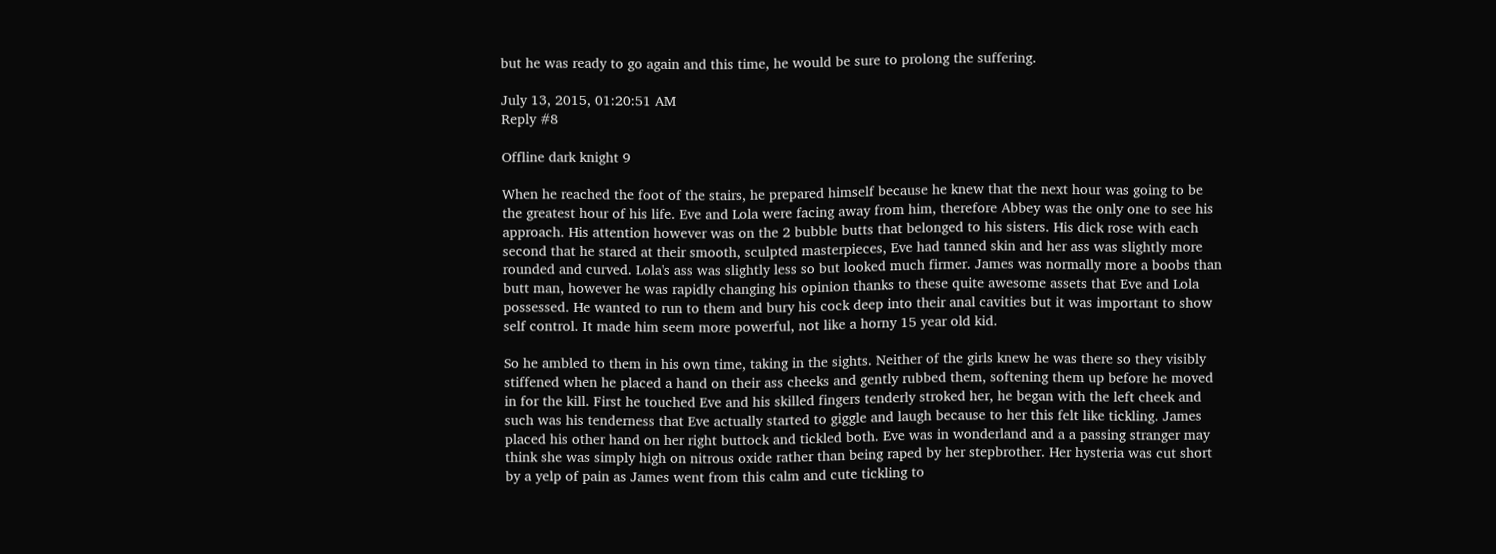but he was ready to go again and this time, he would be sure to prolong the suffering.

July 13, 2015, 01:20:51 AM
Reply #8

Offline dark knight 9

When he reached the foot of the stairs, he prepared himself because he knew that the next hour was going to be the greatest hour of his life. Eve and Lola were facing away from him, therefore Abbey was the only one to see his approach. His attention however was on the 2 bubble butts that belonged to his sisters. His dick rose with each second that he stared at their smooth, sculpted masterpieces, Eve had tanned skin and her ass was slightly more rounded and curved. Lola's ass was slightly less so but looked much firmer. James was normally more a boobs than butt man, however he was rapidly changing his opinion thanks to these quite awesome assets that Eve and Lola possessed. He wanted to run to them and bury his cock deep into their anal cavities but it was important to show self control. It made him seem more powerful, not like a horny 15 year old kid.

So he ambled to them in his own time, taking in the sights. Neither of the girls knew he was there so they visibly stiffened when he placed a hand on their ass cheeks and gently rubbed them, softening them up before he moved in for the kill. First he touched Eve and his skilled fingers tenderly stroked her, he began with the left cheek and such was his tenderness that Eve actually started to giggle and laugh because to her this felt like tickling. James placed his other hand on her right buttock and tickled both. Eve was in wonderland and a a passing stranger may think she was simply high on nitrous oxide rather than being raped by her stepbrother. Her hysteria was cut short by a yelp of pain as James went from this calm and cute tickling to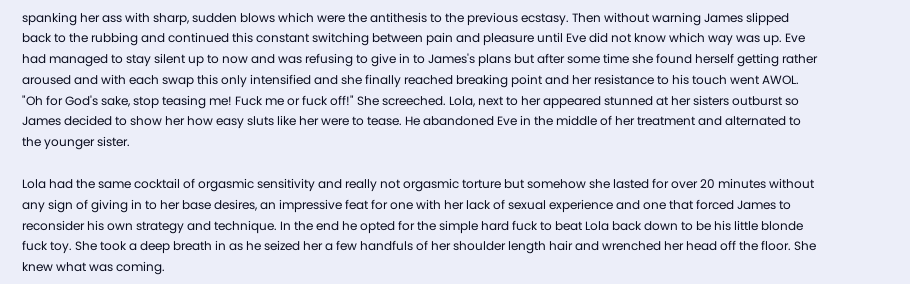spanking her ass with sharp, sudden blows which were the antithesis to the previous ecstasy. Then without warning James slipped back to the rubbing and continued this constant switching between pain and pleasure until Eve did not know which way was up. Eve had managed to stay silent up to now and was refusing to give in to James's plans but after some time she found herself getting rather aroused and with each swap this only intensified and she finally reached breaking point and her resistance to his touch went AWOL. "Oh for God's sake, stop teasing me! Fuck me or fuck off!" She screeched. Lola, next to her appeared stunned at her sisters outburst so James decided to show her how easy sluts like her were to tease. He abandoned Eve in the middle of her treatment and alternated to the younger sister.

Lola had the same cocktail of orgasmic sensitivity and really not orgasmic torture but somehow she lasted for over 20 minutes without any sign of giving in to her base desires, an impressive feat for one with her lack of sexual experience and one that forced James to reconsider his own strategy and technique. In the end he opted for the simple hard fuck to beat Lola back down to be his little blonde fuck toy. She took a deep breath in as he seized her a few handfuls of her shoulder length hair and wrenched her head off the floor. She knew what was coming.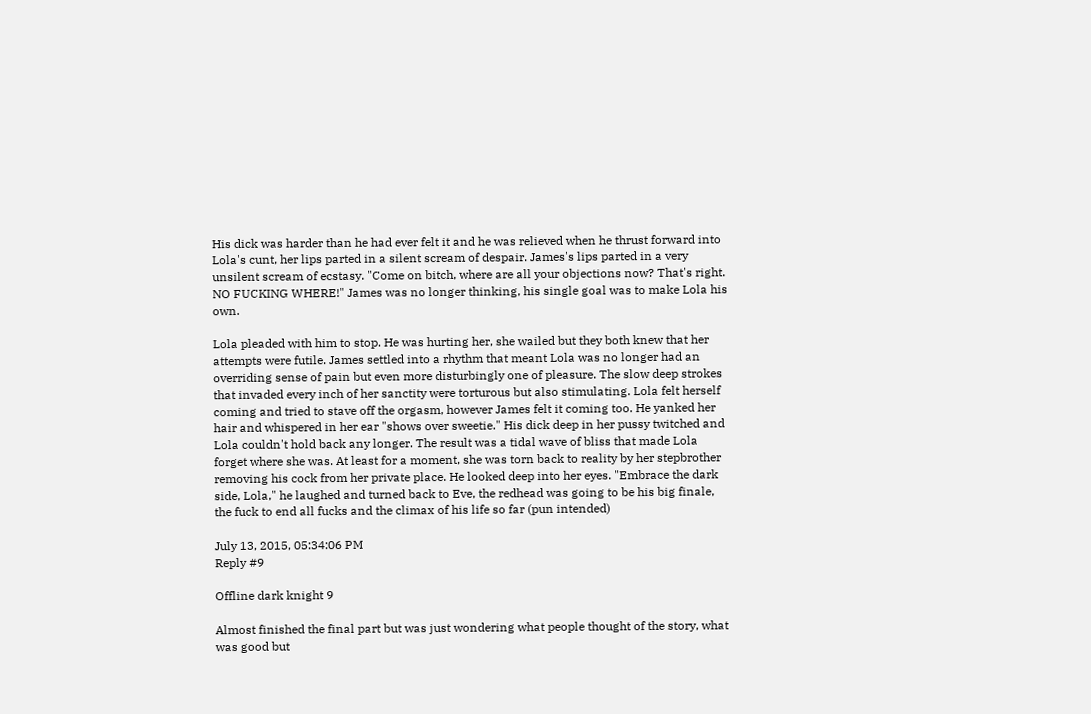His dick was harder than he had ever felt it and he was relieved when he thrust forward into Lola's cunt, her lips parted in a silent scream of despair. James's lips parted in a very unsilent scream of ecstasy. "Come on bitch, where are all your objections now? That's right. NO FUCKING WHERE!" James was no longer thinking, his single goal was to make Lola his own.

Lola pleaded with him to stop. He was hurting her, she wailed but they both knew that her attempts were futile. James settled into a rhythm that meant Lola was no longer had an overriding sense of pain but even more disturbingly one of pleasure. The slow deep strokes that invaded every inch of her sanctity were torturous but also stimulating. Lola felt herself coming and tried to stave off the orgasm, however James felt it coming too. He yanked her hair and whispered in her ear "shows over sweetie." His dick deep in her pussy twitched and Lola couldn't hold back any longer. The result was a tidal wave of bliss that made Lola forget where she was. At least for a moment, she was torn back to reality by her stepbrother removing his cock from her private place. He looked deep into her eyes. "Embrace the dark side, Lola," he laughed and turned back to Eve, the redhead was going to be his big finale, the fuck to end all fucks and the climax of his life so far (pun intended)

July 13, 2015, 05:34:06 PM
Reply #9

Offline dark knight 9

Almost finished the final part but was just wondering what people thought of the story, what was good but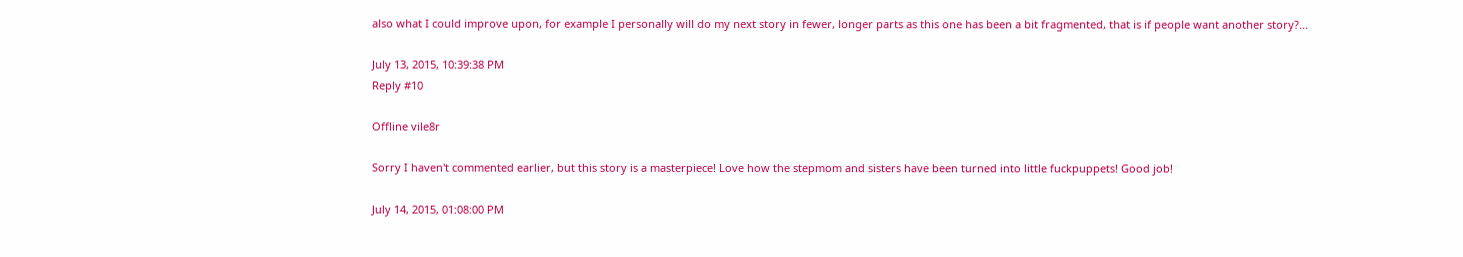also what I could improve upon, for example I personally will do my next story in fewer, longer parts as this one has been a bit fragmented, that is if people want another story?...

July 13, 2015, 10:39:38 PM
Reply #10

Offline vile8r

Sorry I haven't commented earlier, but this story is a masterpiece! Love how the stepmom and sisters have been turned into little fuckpuppets! Good job!

July 14, 2015, 01:08:00 PM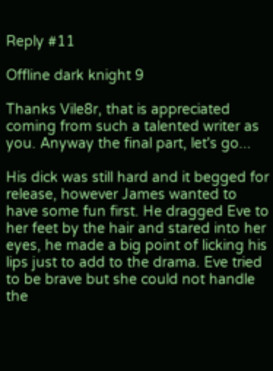Reply #11

Offline dark knight 9

Thanks Vile8r, that is appreciated coming from such a talented writer as you. Anyway the final part, let's go...

His dick was still hard and it begged for release, however James wanted to have some fun first. He dragged Eve to her feet by the hair and stared into her eyes, he made a big point of licking his lips just to add to the drama. Eve tried to be brave but she could not handle the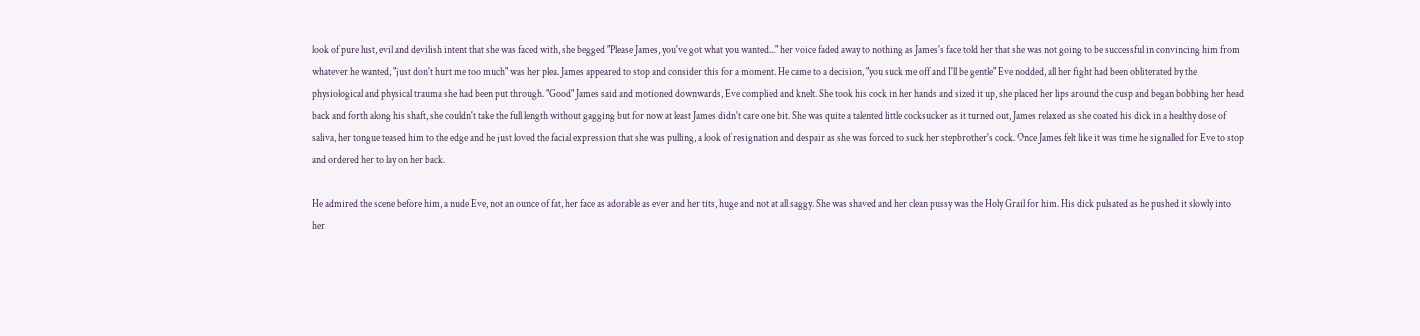look of pure lust, evil and devilish intent that she was faced with, she begged "Please James, you've got what you wanted..." her voice faded away to nothing as James's face told her that she was not going to be successful in convincing him from whatever he wanted, "just don't hurt me too much" was her plea. James appeared to stop and consider this for a moment. He came to a decision, "you suck me off and I'll be gentle" Eve nodded, all her fight had been obliterated by the physiological and physical trauma she had been put through. "Good" James said and motioned downwards, Eve complied and knelt. She took his cock in her hands and sized it up, she placed her lips around the cusp and began bobbing her head back and forth along his shaft, she couldn't take the full length without gagging but for now at least James didn't care one bit. She was quite a talented little cocksucker as it turned out, James relaxed as she coated his dick in a healthy dose of saliva, her tongue teased him to the edge and he just loved the facial expression that she was pulling, a look of resignation and despair as she was forced to suck her stepbrother's cock. Once James felt like it was time he signalled for Eve to stop and ordered her to lay on her back.

He admired the scene before him, a nude Eve, not an ounce of fat, her face as adorable as ever and her tits, huge and not at all saggy. She was shaved and her clean pussy was the Holy Grail for him. His dick pulsated as he pushed it slowly into her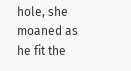hole, she moaned as he fit the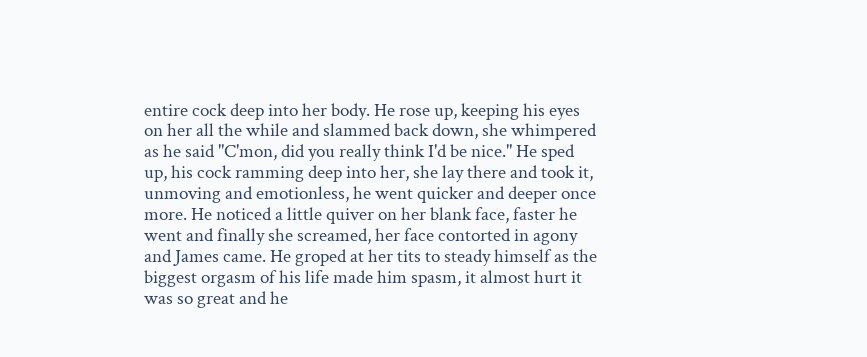entire cock deep into her body. He rose up, keeping his eyes on her all the while and slammed back down, she whimpered as he said "C'mon, did you really think I'd be nice." He sped up, his cock ramming deep into her, she lay there and took it, unmoving and emotionless, he went quicker and deeper once more. He noticed a little quiver on her blank face, faster he went and finally she screamed, her face contorted in agony and James came. He groped at her tits to steady himself as the biggest orgasm of his life made him spasm, it almost hurt it was so great and he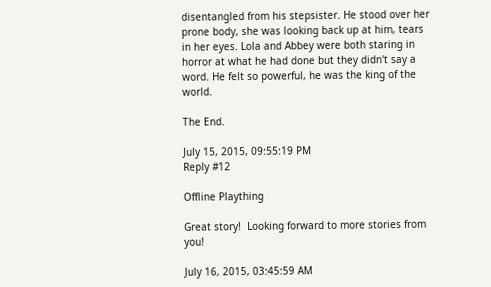disentangled from his stepsister. He stood over her prone body, she was looking back up at him, tears in her eyes. Lola and Abbey were both staring in horror at what he had done but they didn't say a word. He felt so powerful, he was the king of the world.

The End.

July 15, 2015, 09:55:19 PM
Reply #12

Offline Plaything

Great story!  Looking forward to more stories from you!

July 16, 2015, 03:45:59 AM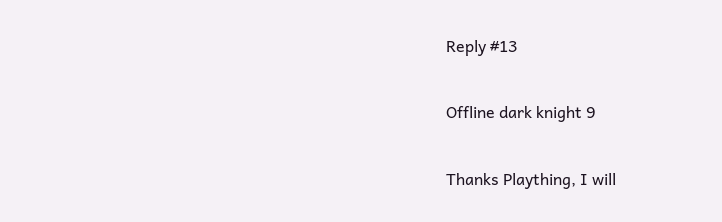Reply #13

Offline dark knight 9

Thanks Plaything, I will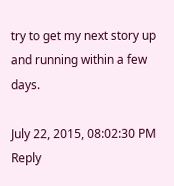try to get my next story up and running within a few days.

July 22, 2015, 08:02:30 PM
Reply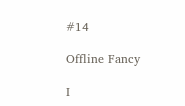#14

Offline Fancy

I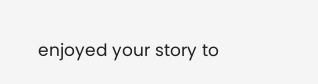enjoyed your story to